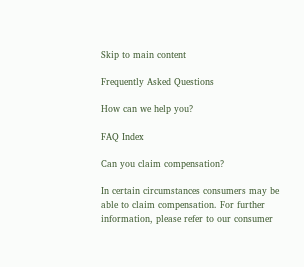Skip to main content

Frequently Asked Questions

How can we help you?

FAQ Index

Can you claim compensation?

In certain circumstances consumers may be able to claim compensation. For further information, please refer to our consumer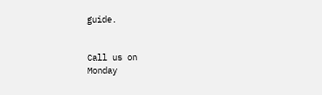guide.


Call us on
Monday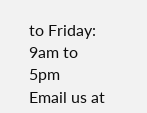to Friday: 9am to 5pm
Email us at